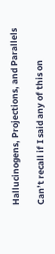Hallucinogens, Projections, and Parallels

Can’t recall if I said any of this on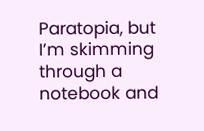Paratopia, but I’m skimming through a notebook and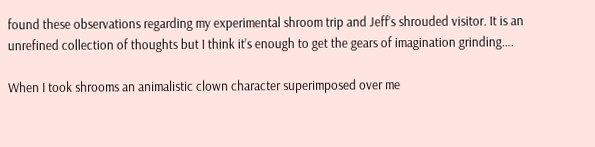found these observations regarding my experimental shroom trip and Jeff’s shrouded visitor. It is an unrefined collection of thoughts but I think it’s enough to get the gears of imagination grinding….

When I took shrooms an animalistic clown character superimposed over me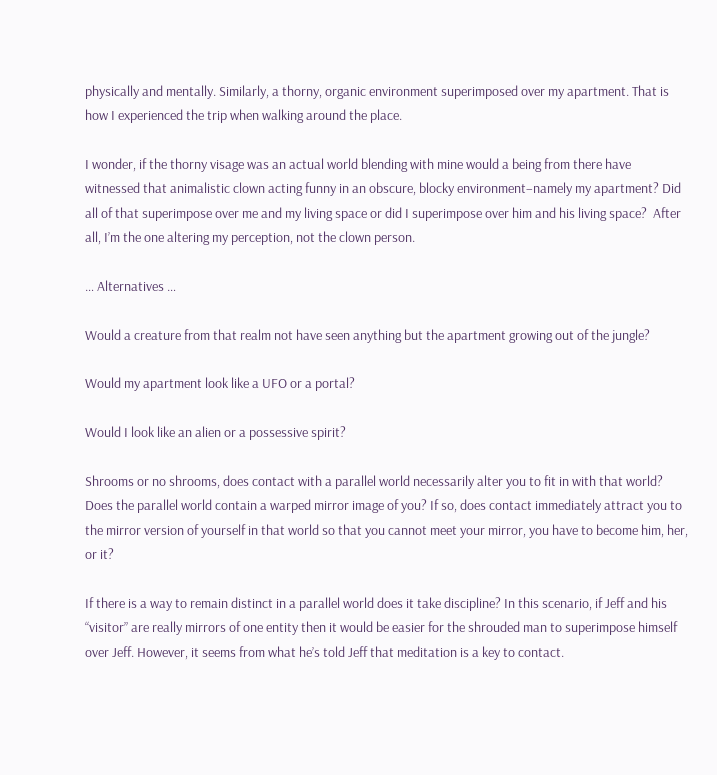physically and mentally. Similarly, a thorny, organic environment superimposed over my apartment. That is how I experienced the trip when walking around the place.

I wonder, if the thorny visage was an actual world blending with mine would a being from there have witnessed that animalistic clown acting funny in an obscure, blocky environment–namely my apartment? Did all of that superimpose over me and my living space or did I superimpose over him and his living space?  After all, I’m the one altering my perception, not the clown person.

… Alternatives …

Would a creature from that realm not have seen anything but the apartment growing out of the jungle?

Would my apartment look like a UFO or a portal?

Would I look like an alien or a possessive spirit?

Shrooms or no shrooms, does contact with a parallel world necessarily alter you to fit in with that world? Does the parallel world contain a warped mirror image of you? If so, does contact immediately attract you to the mirror version of yourself in that world so that you cannot meet your mirror, you have to become him, her, or it?

If there is a way to remain distinct in a parallel world does it take discipline? In this scenario, if Jeff and his “visitor” are really mirrors of one entity then it would be easier for the shrouded man to superimpose himself over Jeff. However, it seems from what he’s told Jeff that meditation is a key to contact.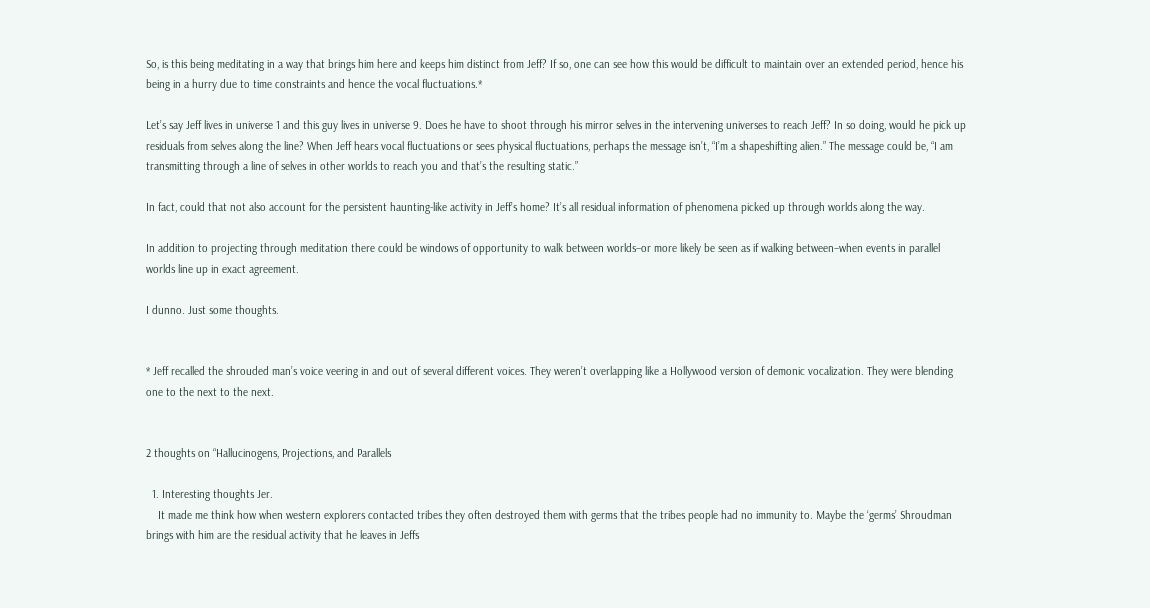So, is this being meditating in a way that brings him here and keeps him distinct from Jeff? If so, one can see how this would be difficult to maintain over an extended period, hence his being in a hurry due to time constraints and hence the vocal fluctuations.*

Let’s say Jeff lives in universe 1 and this guy lives in universe 9. Does he have to shoot through his mirror selves in the intervening universes to reach Jeff? In so doing, would he pick up residuals from selves along the line? When Jeff hears vocal fluctuations or sees physical fluctuations, perhaps the message isn’t, “I’m a shapeshifting alien.” The message could be, “I am transmitting through a line of selves in other worlds to reach you and that’s the resulting static.”

In fact, could that not also account for the persistent haunting-like activity in Jeff’s home? It’s all residual information of phenomena picked up through worlds along the way.

In addition to projecting through meditation there could be windows of opportunity to walk between worlds–or more likely be seen as if walking between–when events in parallel worlds line up in exact agreement.

I dunno. Just some thoughts.


* Jeff recalled the shrouded man’s voice veering in and out of several different voices. They weren’t overlapping like a Hollywood version of demonic vocalization. They were blending one to the next to the next.


2 thoughts on “Hallucinogens, Projections, and Parallels

  1. Interesting thoughts Jer.
    It made me think how when western explorers contacted tribes they often destroyed them with germs that the tribes people had no immunity to. Maybe the ‘germs’ Shroudman brings with him are the residual activity that he leaves in Jeffs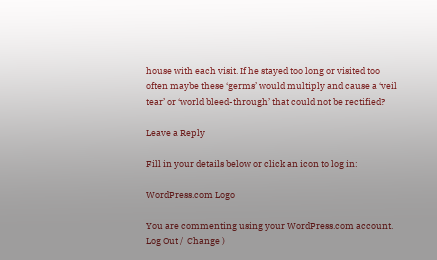house with each visit. If he stayed too long or visited too often maybe these ‘germs’ would multiply and cause a ‘veil tear’ or ‘world bleed-through’ that could not be rectified?

Leave a Reply

Fill in your details below or click an icon to log in:

WordPress.com Logo

You are commenting using your WordPress.com account. Log Out /  Change )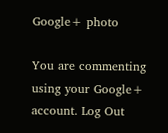Google+ photo

You are commenting using your Google+ account. Log Out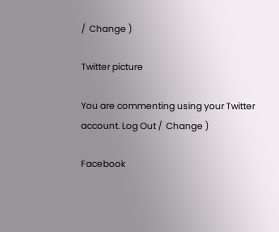/  Change )

Twitter picture

You are commenting using your Twitter account. Log Out /  Change )

Facebook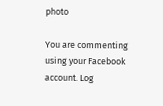photo

You are commenting using your Facebook account. Log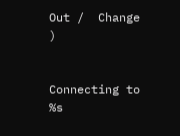Out /  Change )


Connecting to %s